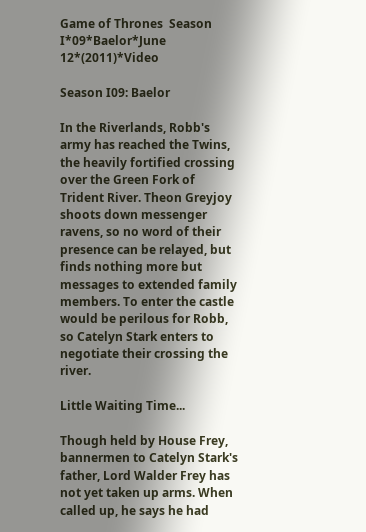Game of Thrones  Season I*09*Baelor*June 12*(2011)*Video

Season I09: Baelor

In the Riverlands, Robb's army has reached the Twins, the heavily fortified crossing over the Green Fork of Trident River. Theon Greyjoy shoots down messenger ravens, so no word of their presence can be relayed, but finds nothing more but messages to extended family members. To enter the castle would be perilous for Robb, so Catelyn Stark enters to negotiate their crossing the river.

Little Waiting Time...

Though held by House Frey, bannermen to Catelyn Stark's father, Lord Walder Frey has not yet taken up arms. When called up, he says he had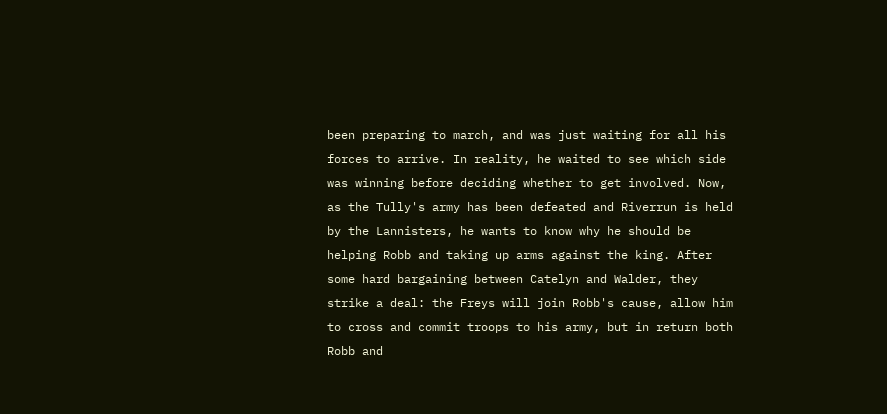been preparing to march, and was just waiting for all his forces to arrive. In reality, he waited to see which side was winning before deciding whether to get involved. Now, as the Tully's army has been defeated and Riverrun is held by the Lannisters, he wants to know why he should be helping Robb and taking up arms against the king. After some hard bargaining between Catelyn and Walder, they strike a deal: the Freys will join Robb's cause, allow him to cross and commit troops to his army, but in return both Robb and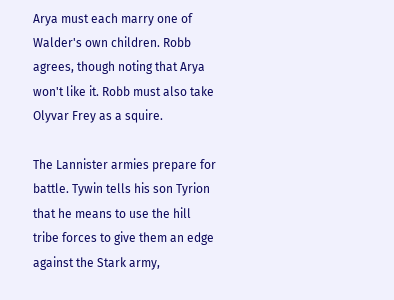Arya must each marry one of Walder's own children. Robb agrees, though noting that Arya won't like it. Robb must also take Olyvar Frey as a squire.

The Lannister armies prepare for battle. Tywin tells his son Tyrion that he means to use the hill tribe forces to give them an edge against the Stark army,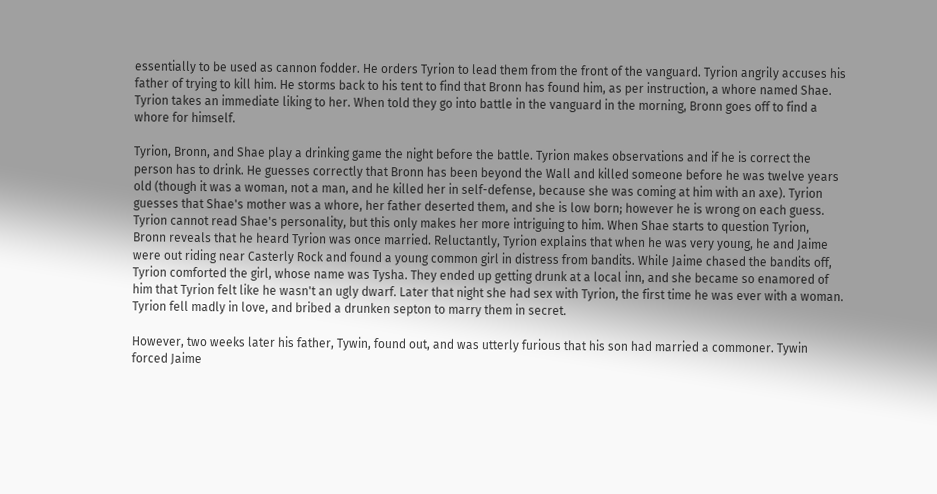essentially to be used as cannon fodder. He orders Tyrion to lead them from the front of the vanguard. Tyrion angrily accuses his father of trying to kill him. He storms back to his tent to find that Bronn has found him, as per instruction, a whore named Shae. Tyrion takes an immediate liking to her. When told they go into battle in the vanguard in the morning, Bronn goes off to find a whore for himself.

Tyrion, Bronn, and Shae play a drinking game the night before the battle. Tyrion makes observations and if he is correct the person has to drink. He guesses correctly that Bronn has been beyond the Wall and killed someone before he was twelve years old (though it was a woman, not a man, and he killed her in self-defense, because she was coming at him with an axe). Tyrion guesses that Shae's mother was a whore, her father deserted them, and she is low born; however he is wrong on each guess. Tyrion cannot read Shae's personality, but this only makes her more intriguing to him. When Shae starts to question Tyrion, Bronn reveals that he heard Tyrion was once married. Reluctantly, Tyrion explains that when he was very young, he and Jaime were out riding near Casterly Rock and found a young common girl in distress from bandits. While Jaime chased the bandits off, Tyrion comforted the girl, whose name was Tysha. They ended up getting drunk at a local inn, and she became so enamored of him that Tyrion felt like he wasn't an ugly dwarf. Later that night she had sex with Tyrion, the first time he was ever with a woman. Tyrion fell madly in love, and bribed a drunken septon to marry them in secret.

However, two weeks later his father, Tywin, found out, and was utterly furious that his son had married a commoner. Tywin forced Jaime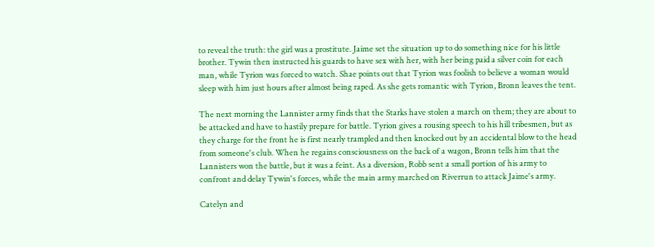to reveal the truth: the girl was a prostitute. Jaime set the situation up to do something nice for his little brother. Tywin then instructed his guards to have sex with her, with her being paid a silver coin for each man, while Tyrion was forced to watch. Shae points out that Tyrion was foolish to believe a woman would sleep with him just hours after almost being raped. As she gets romantic with Tyrion, Bronn leaves the tent.

The next morning the Lannister army finds that the Starks have stolen a march on them; they are about to be attacked and have to hastily prepare for battle. Tyrion gives a rousing speech to his hill tribesmen, but as they charge for the front he is first nearly trampled and then knocked out by an accidental blow to the head from someone's club. When he regains consciousness on the back of a wagon, Bronn tells him that the Lannisters won the battle, but it was a feint. As a diversion, Robb sent a small portion of his army to confront and delay Tywin's forces, while the main army marched on Riverrun to attack Jaime's army.

Catelyn and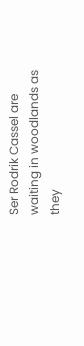Ser Rodrik Cassel are waiting in woodlands as they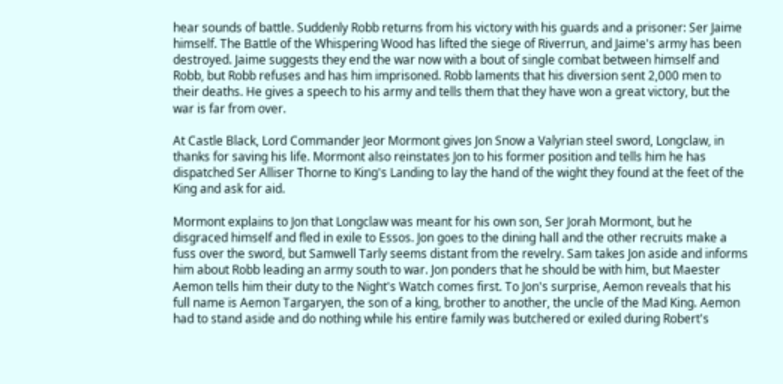hear sounds of battle. Suddenly Robb returns from his victory with his guards and a prisoner: Ser Jaime himself. The Battle of the Whispering Wood has lifted the siege of Riverrun, and Jaime's army has been destroyed. Jaime suggests they end the war now with a bout of single combat between himself and Robb, but Robb refuses and has him imprisoned. Robb laments that his diversion sent 2,000 men to their deaths. He gives a speech to his army and tells them that they have won a great victory, but the war is far from over.

At Castle Black, Lord Commander Jeor Mormont gives Jon Snow a Valyrian steel sword, Longclaw, in thanks for saving his life. Mormont also reinstates Jon to his former position and tells him he has dispatched Ser Alliser Thorne to King's Landing to lay the hand of the wight they found at the feet of the King and ask for aid.

Mormont explains to Jon that Longclaw was meant for his own son, Ser Jorah Mormont, but he disgraced himself and fled in exile to Essos. Jon goes to the dining hall and the other recruits make a fuss over the sword, but Samwell Tarly seems distant from the revelry. Sam takes Jon aside and informs him about Robb leading an army south to war. Jon ponders that he should be with him, but Maester Aemon tells him their duty to the Night's Watch comes first. To Jon's surprise, Aemon reveals that his full name is Aemon Targaryen, the son of a king, brother to another, the uncle of the Mad King. Aemon had to stand aside and do nothing while his entire family was butchered or exiled during Robert's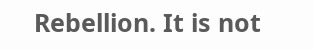Rebellion. It is not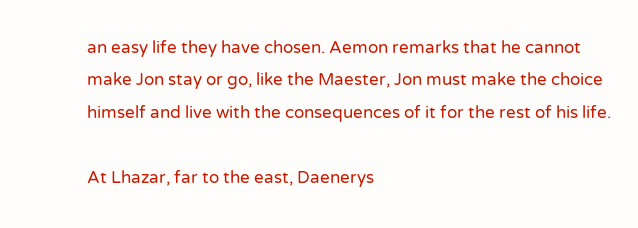an easy life they have chosen. Aemon remarks that he cannot make Jon stay or go, like the Maester, Jon must make the choice himself and live with the consequences of it for the rest of his life.

At Lhazar, far to the east, Daenerys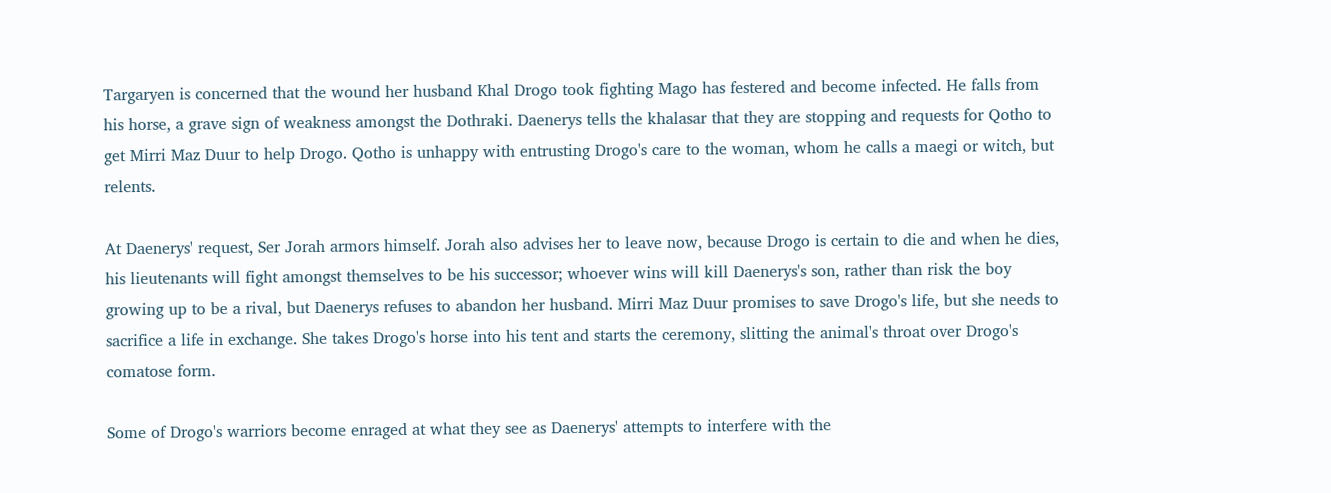Targaryen is concerned that the wound her husband Khal Drogo took fighting Mago has festered and become infected. He falls from his horse, a grave sign of weakness amongst the Dothraki. Daenerys tells the khalasar that they are stopping and requests for Qotho to get Mirri Maz Duur to help Drogo. Qotho is unhappy with entrusting Drogo's care to the woman, whom he calls a maegi or witch, but relents.

At Daenerys' request, Ser Jorah armors himself. Jorah also advises her to leave now, because Drogo is certain to die and when he dies, his lieutenants will fight amongst themselves to be his successor; whoever wins will kill Daenerys's son, rather than risk the boy growing up to be a rival, but Daenerys refuses to abandon her husband. Mirri Maz Duur promises to save Drogo's life, but she needs to sacrifice a life in exchange. She takes Drogo's horse into his tent and starts the ceremony, slitting the animal's throat over Drogo's comatose form.

Some of Drogo's warriors become enraged at what they see as Daenerys' attempts to interfere with the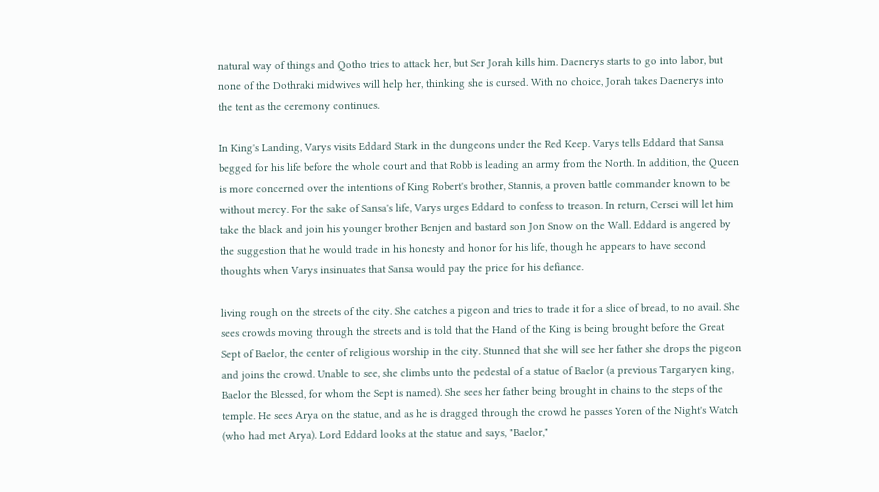natural way of things and Qotho tries to attack her, but Ser Jorah kills him. Daenerys starts to go into labor, but none of the Dothraki midwives will help her, thinking she is cursed. With no choice, Jorah takes Daenerys into the tent as the ceremony continues.

In King's Landing, Varys visits Eddard Stark in the dungeons under the Red Keep. Varys tells Eddard that Sansa begged for his life before the whole court and that Robb is leading an army from the North. In addition, the Queen is more concerned over the intentions of King Robert's brother, Stannis, a proven battle commander known to be without mercy. For the sake of Sansa's life, Varys urges Eddard to confess to treason. In return, Cersei will let him take the black and join his younger brother Benjen and bastard son Jon Snow on the Wall. Eddard is angered by the suggestion that he would trade in his honesty and honor for his life, though he appears to have second thoughts when Varys insinuates that Sansa would pay the price for his defiance.

living rough on the streets of the city. She catches a pigeon and tries to trade it for a slice of bread, to no avail. She sees crowds moving through the streets and is told that the Hand of the King is being brought before the Great Sept of Baelor, the center of religious worship in the city. Stunned that she will see her father she drops the pigeon and joins the crowd. Unable to see, she climbs unto the pedestal of a statue of Baelor (a previous Targaryen king, Baelor the Blessed, for whom the Sept is named). She sees her father being brought in chains to the steps of the temple. He sees Arya on the statue, and as he is dragged through the crowd he passes Yoren of the Night's Watch (who had met Arya). Lord Eddard looks at the statue and says, "Baelor,"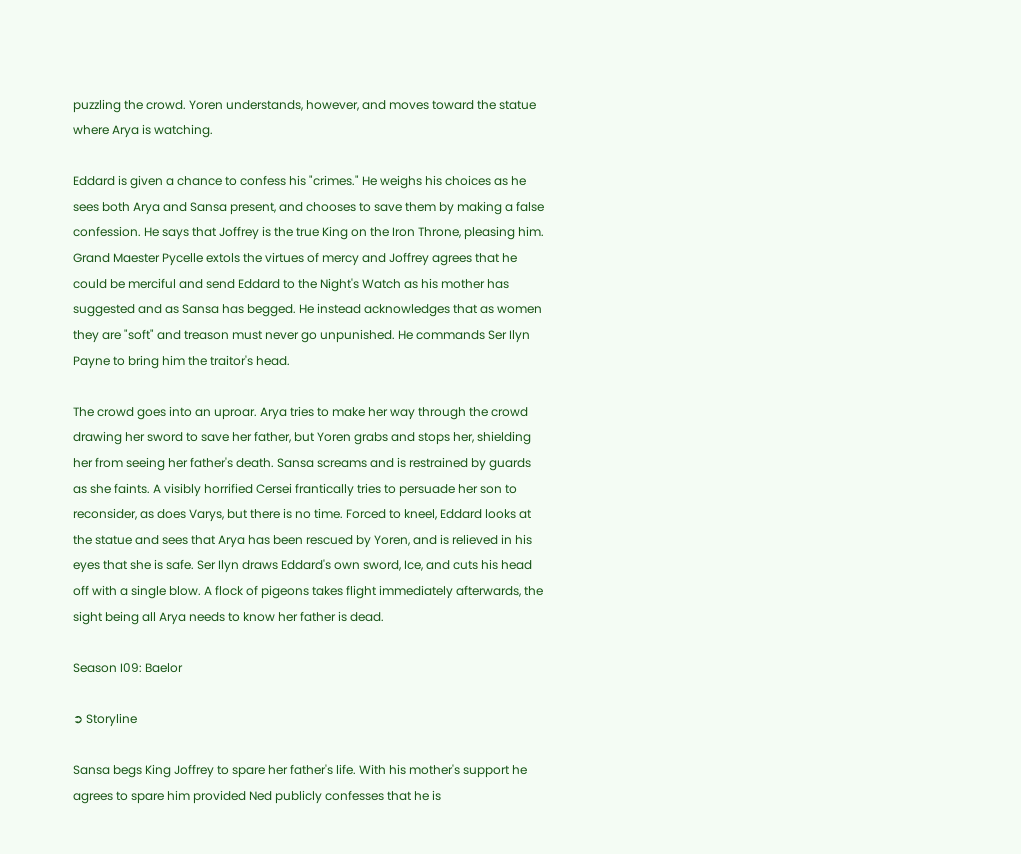puzzling the crowd. Yoren understands, however, and moves toward the statue where Arya is watching.

Eddard is given a chance to confess his "crimes." He weighs his choices as he sees both Arya and Sansa present, and chooses to save them by making a false confession. He says that Joffrey is the true King on the Iron Throne, pleasing him. Grand Maester Pycelle extols the virtues of mercy and Joffrey agrees that he could be merciful and send Eddard to the Night's Watch as his mother has suggested and as Sansa has begged. He instead acknowledges that as women they are "soft" and treason must never go unpunished. He commands Ser Ilyn Payne to bring him the traitor's head.

The crowd goes into an uproar. Arya tries to make her way through the crowd drawing her sword to save her father, but Yoren grabs and stops her, shielding her from seeing her father's death. Sansa screams and is restrained by guards as she faints. A visibly horrified Cersei frantically tries to persuade her son to reconsider, as does Varys, but there is no time. Forced to kneel, Eddard looks at the statue and sees that Arya has been rescued by Yoren, and is relieved in his eyes that she is safe. Ser Ilyn draws Eddard's own sword, Ice, and cuts his head off with a single blow. A flock of pigeons takes flight immediately afterwards, the sight being all Arya needs to know her father is dead.

Season I09: Baelor

➲ Storyline

Sansa begs King Joffrey to spare her father's life. With his mother's support he agrees to spare him provided Ned publicly confesses that he is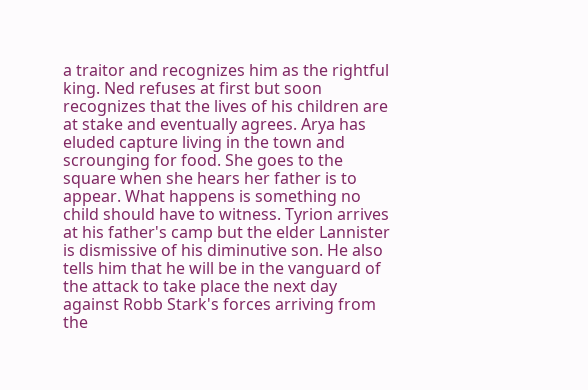a traitor and recognizes him as the rightful king. Ned refuses at first but soon recognizes that the lives of his children are at stake and eventually agrees. Arya has eluded capture living in the town and scrounging for food. She goes to the square when she hears her father is to appear. What happens is something no child should have to witness. Tyrion arrives at his father's camp but the elder Lannister is dismissive of his diminutive son. He also tells him that he will be in the vanguard of the attack to take place the next day against Robb Stark's forces arriving from the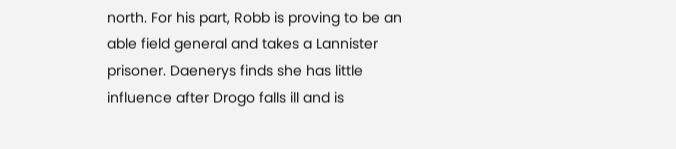north. For his part, Robb is proving to be an able field general and takes a Lannister prisoner. Daenerys finds she has little influence after Drogo falls ill and is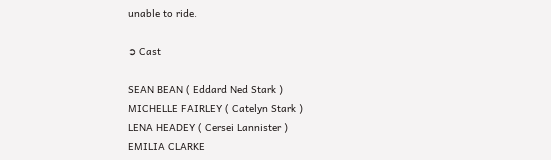unable to ride.

➲ Cast

SEAN BEAN ( Eddard Ned Stark )
MICHELLE FAIRLEY ( Catelyn Stark )
LENA HEADEY ( Cersei Lannister )
EMILIA CLARKE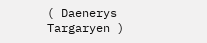( Daenerys Targaryen )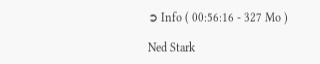➲ Info ( 00:56:16 - 327 Mo )

Ned Stark